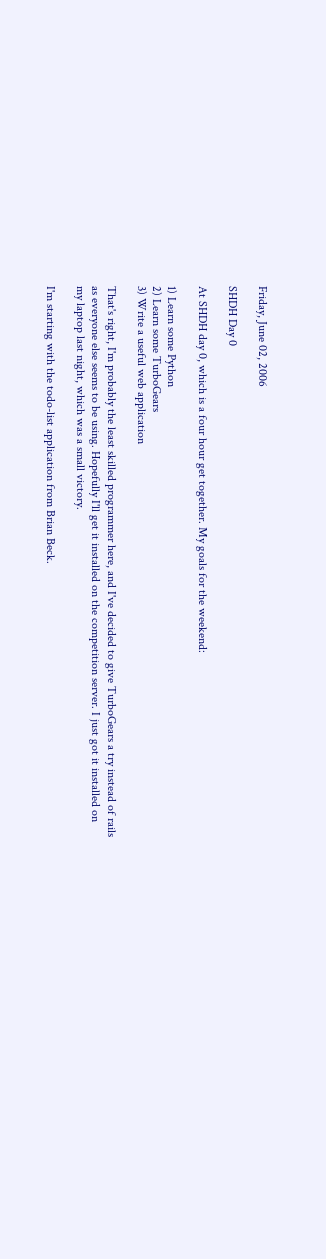Friday, June 02, 2006

SHDH Day 0

At SHDH day 0, which is a four hour get together. My goals for the weekend:

1) Learn some Python
2) Learn some TurboGears
3) Write a useful web application

That's right, I'm probably the least skilled programmer here, and I've decided to give TurboGears a try instead of rails as everyone else seems to be using. Hopefully I'll get it installed on the competition server. I just got it installed on my laptop last night, which was a small victory.

I'm starting with the todo-list application from Brian Beck.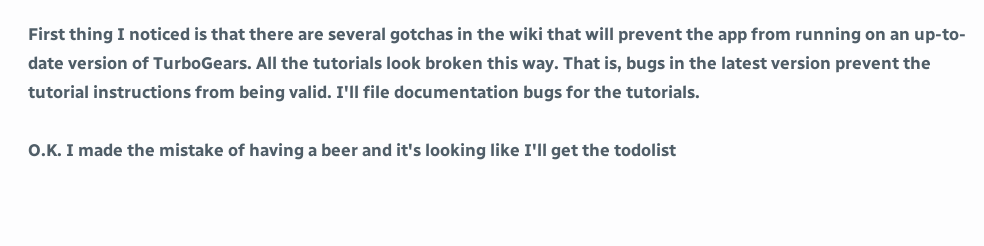First thing I noticed is that there are several gotchas in the wiki that will prevent the app from running on an up-to-date version of TurboGears. All the tutorials look broken this way. That is, bugs in the latest version prevent the tutorial instructions from being valid. I'll file documentation bugs for the tutorials.

O.K. I made the mistake of having a beer and it's looking like I'll get the todolist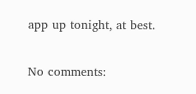app up tonight, at best.

No comments: